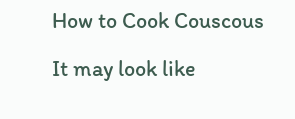How to Cook Couscous

It may look like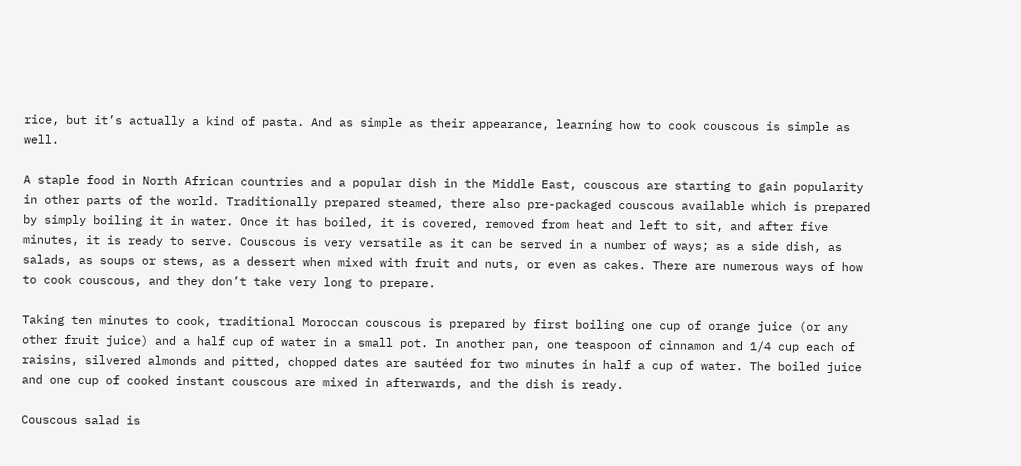rice, but it’s actually a kind of pasta. And as simple as their appearance, learning how to cook couscous is simple as well.

A staple food in North African countries and a popular dish in the Middle East, couscous are starting to gain popularity in other parts of the world. Traditionally prepared steamed, there also pre-packaged couscous available which is prepared by simply boiling it in water. Once it has boiled, it is covered, removed from heat and left to sit, and after five minutes, it is ready to serve. Couscous is very versatile as it can be served in a number of ways; as a side dish, as salads, as soups or stews, as a dessert when mixed with fruit and nuts, or even as cakes. There are numerous ways of how to cook couscous, and they don’t take very long to prepare.

Taking ten minutes to cook, traditional Moroccan couscous is prepared by first boiling one cup of orange juice (or any other fruit juice) and a half cup of water in a small pot. In another pan, one teaspoon of cinnamon and 1/4 cup each of raisins, silvered almonds and pitted, chopped dates are sautéed for two minutes in half a cup of water. The boiled juice and one cup of cooked instant couscous are mixed in afterwards, and the dish is ready.

Couscous salad is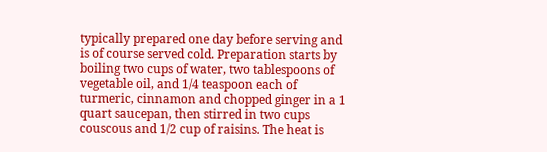typically prepared one day before serving and is of course served cold. Preparation starts by boiling two cups of water, two tablespoons of vegetable oil, and 1/4 teaspoon each of turmeric, cinnamon and chopped ginger in a 1 quart saucepan, then stirred in two cups couscous and 1/2 cup of raisins. The heat is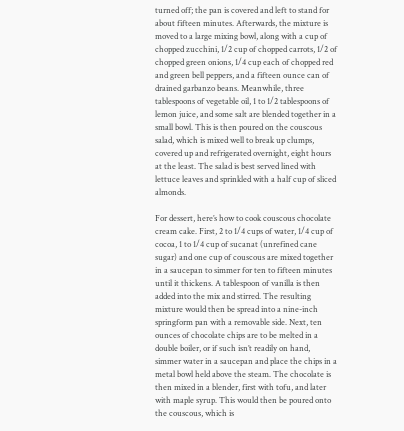turned off; the pan is covered and left to stand for about fifteen minutes. Afterwards, the mixture is moved to a large mixing bowl, along with a cup of chopped zucchini, 1/2 cup of chopped carrots, 1/2 of chopped green onions, 1/4 cup each of chopped red and green bell peppers, and a fifteen ounce can of drained garbanzo beans. Meanwhile, three tablespoons of vegetable oil, 1 to 1/2 tablespoons of lemon juice, and some salt are blended together in a small bowl. This is then poured on the couscous salad, which is mixed well to break up clumps, covered up and refrigerated overnight, eight hours at the least. The salad is best served lined with lettuce leaves and sprinkled with a half cup of sliced almonds.

For dessert, here’s how to cook couscous chocolate cream cake. First, 2 to 1/4 cups of water, 1/4 cup of cocoa, 1 to 1/4 cup of sucanat (unrefined cane sugar) and one cup of couscous are mixed together in a saucepan to simmer for ten to fifteen minutes until it thickens. A tablespoon of vanilla is then added into the mix and stirred. The resulting mixture would then be spread into a nine-inch springform pan with a removable side. Next, ten ounces of chocolate chips are to be melted in a double boiler, or if such isn’t readily on hand, simmer water in a saucepan and place the chips in a metal bowl held above the steam. The chocolate is then mixed in a blender, first with tofu, and later with maple syrup. This would then be poured onto the couscous, which is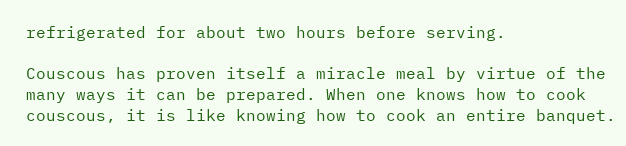refrigerated for about two hours before serving.

Couscous has proven itself a miracle meal by virtue of the many ways it can be prepared. When one knows how to cook couscous, it is like knowing how to cook an entire banquet.